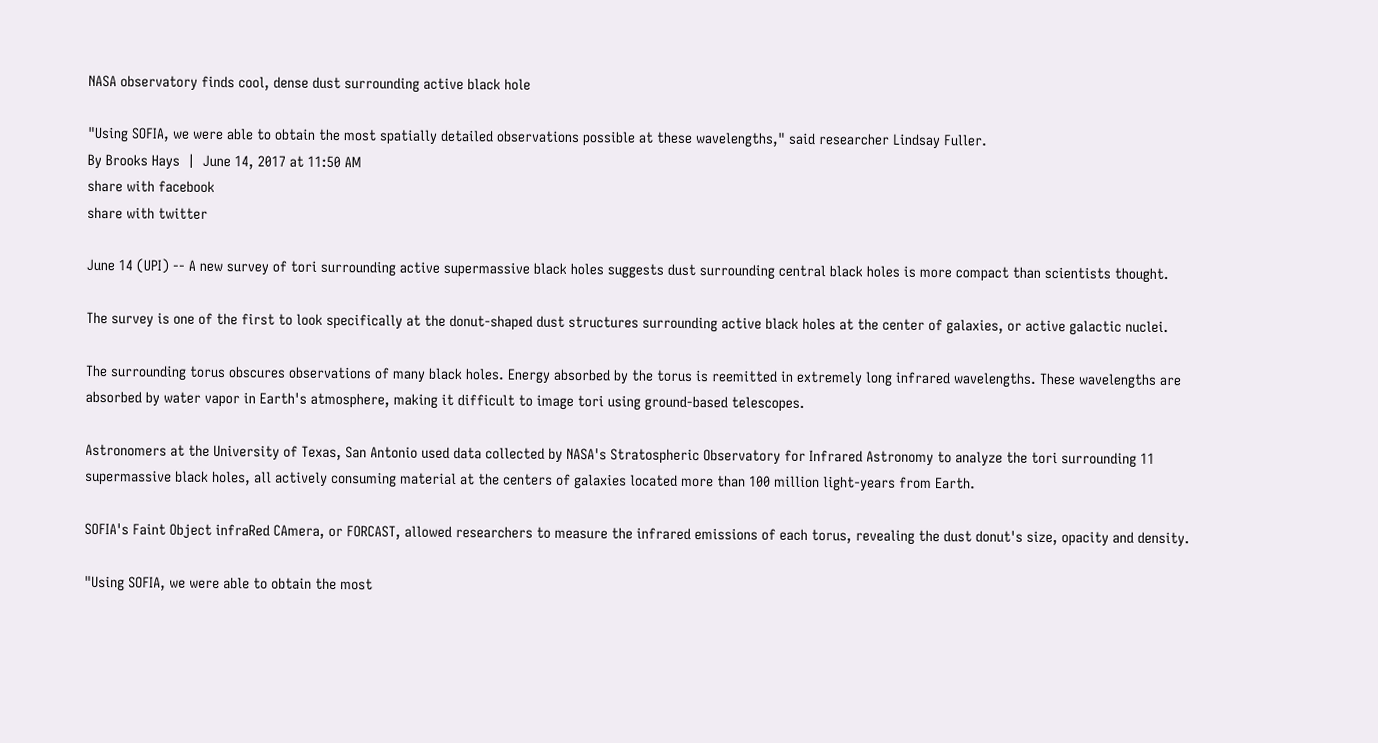NASA observatory finds cool, dense dust surrounding active black hole

"Using SOFIA, we were able to obtain the most spatially detailed observations possible at these wavelengths," said researcher Lindsay Fuller.
By Brooks Hays  |  June 14, 2017 at 11:50 AM
share with facebook
share with twitter

June 14 (UPI) -- A new survey of tori surrounding active supermassive black holes suggests dust surrounding central black holes is more compact than scientists thought.

The survey is one of the first to look specifically at the donut-shaped dust structures surrounding active black holes at the center of galaxies, or active galactic nuclei.

The surrounding torus obscures observations of many black holes. Energy absorbed by the torus is reemitted in extremely long infrared wavelengths. These wavelengths are absorbed by water vapor in Earth's atmosphere, making it difficult to image tori using ground-based telescopes.

Astronomers at the University of Texas, San Antonio used data collected by NASA's Stratospheric Observatory for Infrared Astronomy to analyze the tori surrounding 11 supermassive black holes, all actively consuming material at the centers of galaxies located more than 100 million light-years from Earth.

SOFIA's Faint Object infraRed CAmera, or FORCAST, allowed researchers to measure the infrared emissions of each torus, revealing the dust donut's size, opacity and density.

"Using SOFIA, we were able to obtain the most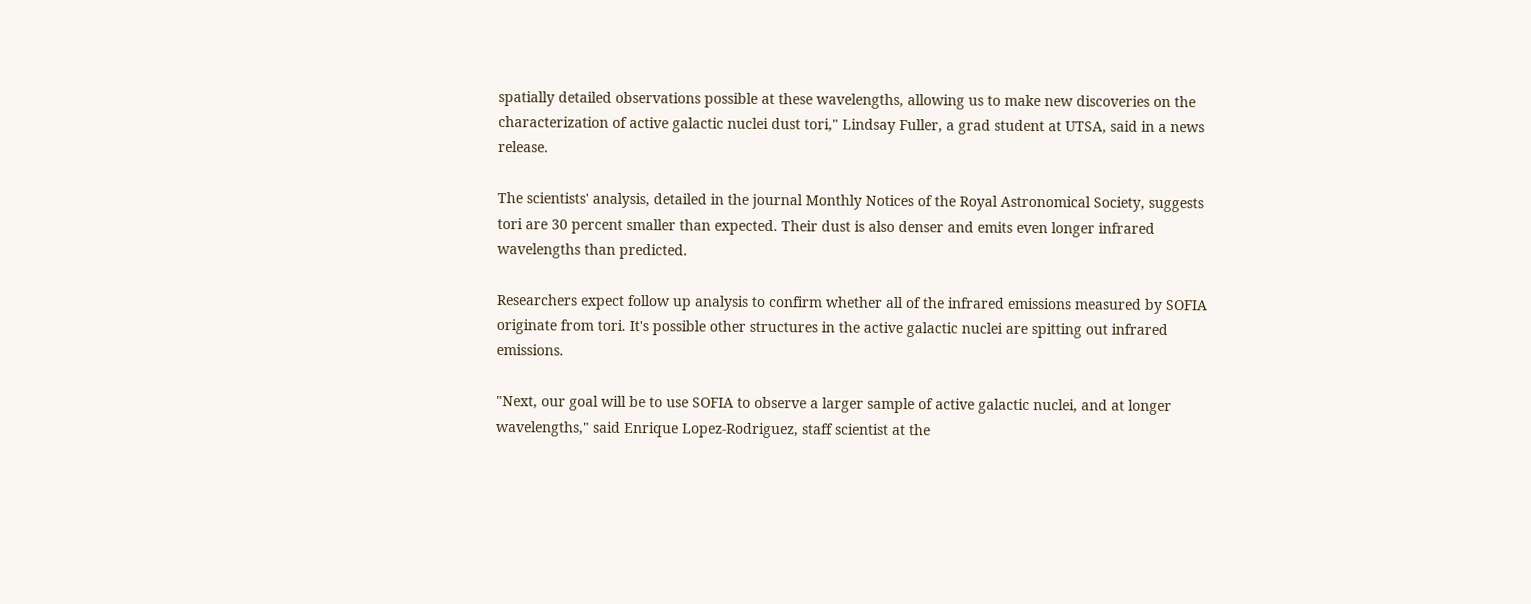spatially detailed observations possible at these wavelengths, allowing us to make new discoveries on the characterization of active galactic nuclei dust tori," Lindsay Fuller, a grad student at UTSA, said in a news release.

The scientists' analysis, detailed in the journal Monthly Notices of the Royal Astronomical Society, suggests tori are 30 percent smaller than expected. Their dust is also denser and emits even longer infrared wavelengths than predicted.

Researchers expect follow up analysis to confirm whether all of the infrared emissions measured by SOFIA originate from tori. It's possible other structures in the active galactic nuclei are spitting out infrared emissions.

"Next, our goal will be to use SOFIA to observe a larger sample of active galactic nuclei, and at longer wavelengths," said Enrique Lopez-Rodriguez, staff scientist at the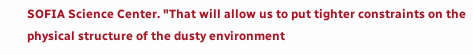SOFIA Science Center. "That will allow us to put tighter constraints on the physical structure of the dusty environment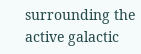surrounding the active galactic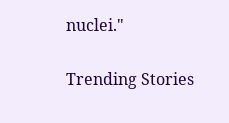nuclei."

Trending Stories